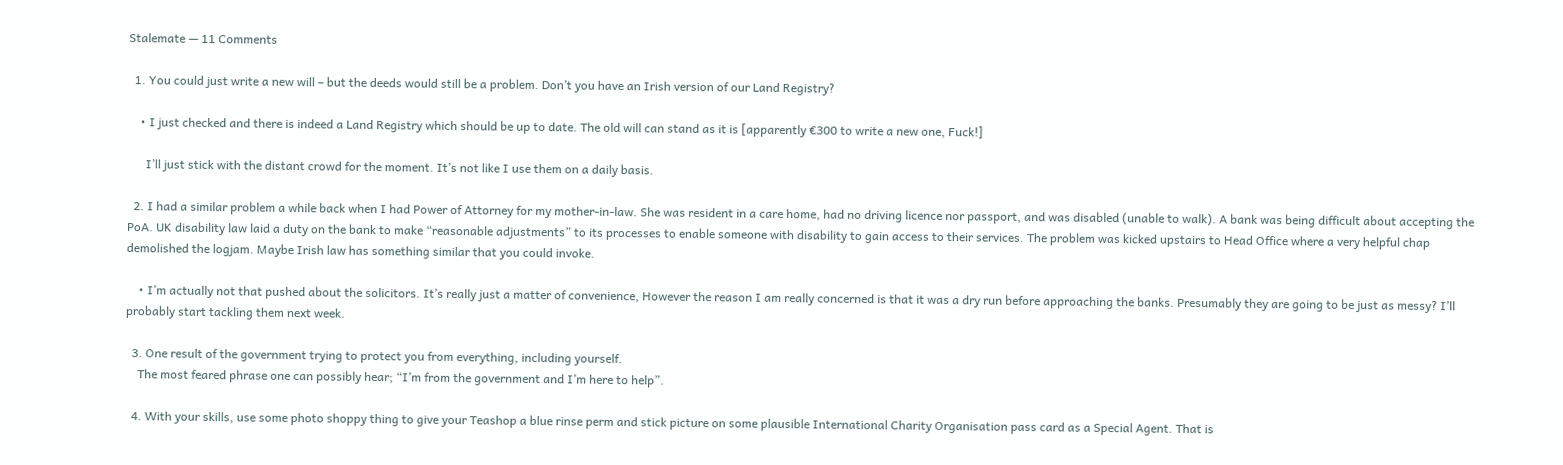Stalemate — 11 Comments

  1. You could just write a new will – but the deeds would still be a problem. Don’t you have an Irish version of our Land Registry?

    • I just checked and there is indeed a Land Registry which should be up to date. The old will can stand as it is [apparently €300 to write a new one, Fuck!]

      I’ll just stick with the distant crowd for the moment. It’s not like I use them on a daily basis.

  2. I had a similar problem a while back when I had Power of Attorney for my mother-in-law. She was resident in a care home, had no driving licence nor passport, and was disabled (unable to walk). A bank was being difficult about accepting the PoA. UK disability law laid a duty on the bank to make “reasonable adjustments” to its processes to enable someone with disability to gain access to their services. The problem was kicked upstairs to Head Office where a very helpful chap demolished the logjam. Maybe Irish law has something similar that you could invoke.

    • I’m actually not that pushed about the solicitors. It’s really just a matter of convenience, However the reason I am really concerned is that it was a dry run before approaching the banks. Presumably they are going to be just as messy? I’ll probably start tackling them next week.

  3. One result of the government trying to protect you from everything, including yourself.
    The most feared phrase one can possibly hear; “I’m from the government and I’m here to help”.

  4. With your skills, use some photo shoppy thing to give your Teashop a blue rinse perm and stick picture on some plausible International Charity Organisation pass card as a Special Agent. That is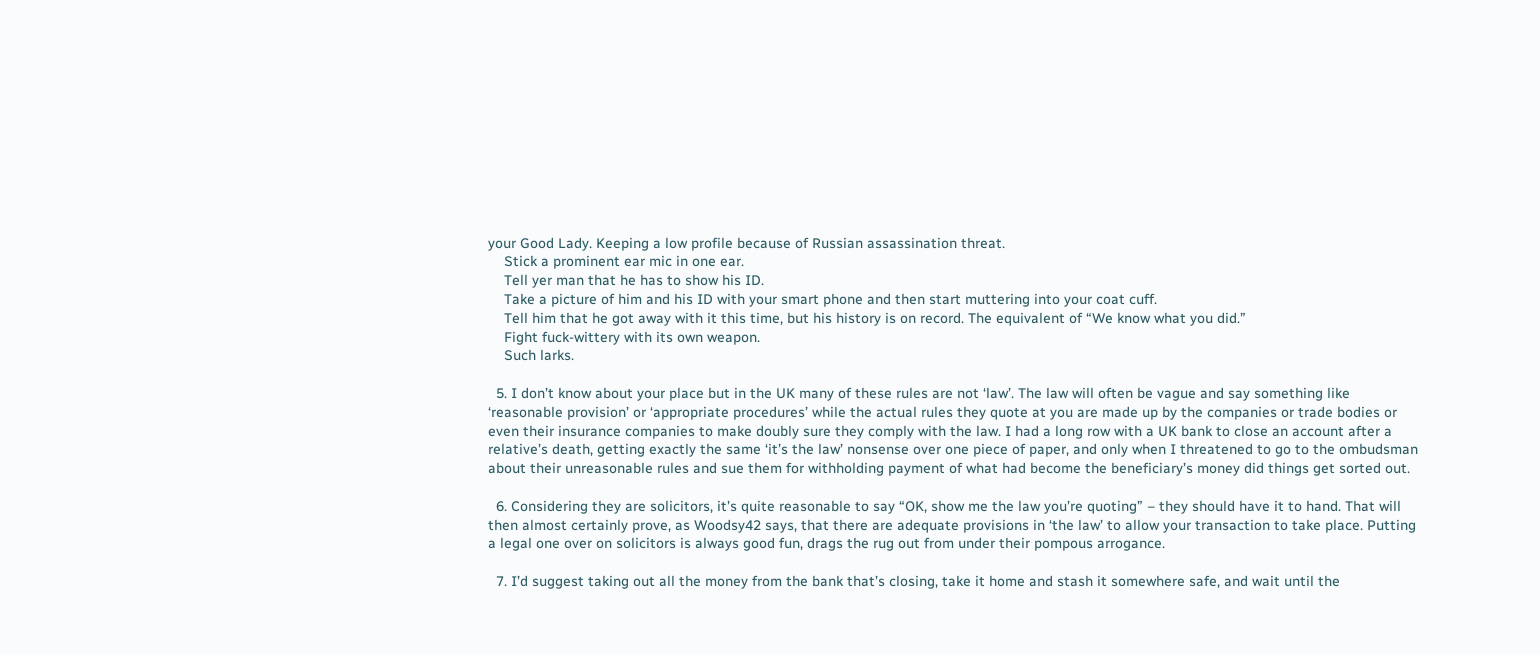your Good Lady. Keeping a low profile because of Russian assassination threat.
    Stick a prominent ear mic in one ear.
    Tell yer man that he has to show his ID.
    Take a picture of him and his ID with your smart phone and then start muttering into your coat cuff.
    Tell him that he got away with it this time, but his history is on record. The equivalent of “We know what you did.”
    Fight fuck-wittery with its own weapon.
    Such larks.

  5. I don’t know about your place but in the UK many of these rules are not ‘law’. The law will often be vague and say something like ‘reasonable provision’ or ‘appropriate procedures’ while the actual rules they quote at you are made up by the companies or trade bodies or even their insurance companies to make doubly sure they comply with the law. I had a long row with a UK bank to close an account after a relative’s death, getting exactly the same ‘it’s the law’ nonsense over one piece of paper, and only when I threatened to go to the ombudsman about their unreasonable rules and sue them for withholding payment of what had become the beneficiary’s money did things get sorted out.

  6. Considering they are solicitors, it’s quite reasonable to say “OK, show me the law you’re quoting” – they should have it to hand. That will then almost certainly prove, as Woodsy42 says, that there are adequate provisions in ‘the law’ to allow your transaction to take place. Putting a legal one over on solicitors is always good fun, drags the rug out from under their pompous arrogance.

  7. I’d suggest taking out all the money from the bank that’s closing, take it home and stash it somewhere safe, and wait until the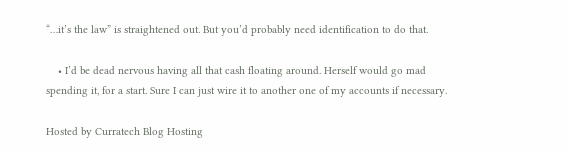“…it’s the law” is straightened out. But you’d probably need identification to do that.

    • I’d be dead nervous having all that cash floating around. Herself would go mad spending it, for a start. Sure I can just wire it to another one of my accounts if necessary.

Hosted by Curratech Blog Hosting